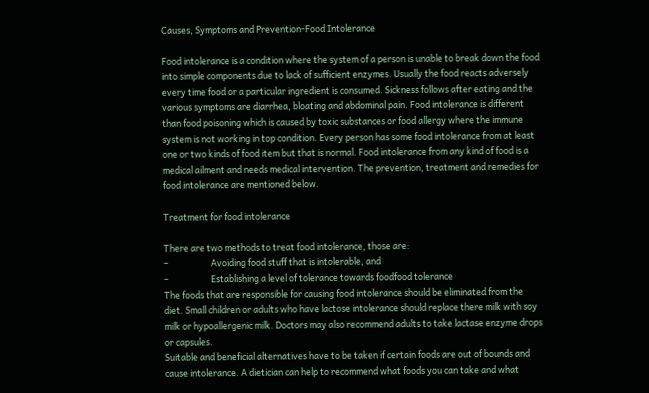Causes, Symptoms and Prevention-Food Intolerance

Food intolerance is a condition where the system of a person is unable to break down the food into simple components due to lack of sufficient enzymes. Usually the food reacts adversely every time food or a particular ingredient is consumed. Sickness follows after eating and the various symptoms are diarrhea, bloating and abdominal pain. Food intolerance is different than food poisoning which is caused by toxic substances or food allergy where the immune system is not working in top condition. Every person has some food intolerance from at least one or two kinds of food item but that is normal. Food intolerance from any kind of food is a medical ailment and needs medical intervention. The prevention, treatment and remedies for food intolerance are mentioned below.

Treatment for food intolerance

There are two methods to treat food intolerance, those are:
–                     Avoiding food stuff that is intolerable, and
–                     Establishing a level of tolerance towards foodfood tolerance
The foods that are responsible for causing food intolerance should be eliminated from the diet. Small children or adults who have lactose intolerance should replace there milk with soy milk or hypoallergenic milk. Doctors may also recommend adults to take lactase enzyme drops or capsules.
Suitable and beneficial alternatives have to be taken if certain foods are out of bounds and cause intolerance. A dietician can help to recommend what foods you can take and what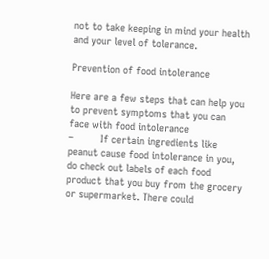not to take keeping in mind your health and your level of tolerance.

Prevention of food intolerance

Here are a few steps that can help you to prevent symptoms that you can face with food intolerance
–         If certain ingredients like peanut cause food intolerance in you, do check out labels of each food product that you buy from the grocery or supermarket. There could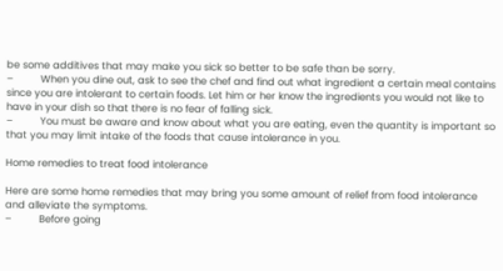be some additives that may make you sick so better to be safe than be sorry.
–         When you dine out, ask to see the chef and find out what ingredient a certain meal contains since you are intolerant to certain foods. Let him or her know the ingredients you would not like to have in your dish so that there is no fear of falling sick.
–         You must be aware and know about what you are eating, even the quantity is important so that you may limit intake of the foods that cause intolerance in you.

Home remedies to treat food intolerance

Here are some home remedies that may bring you some amount of relief from food intolerance and alleviate the symptoms.
–         Before going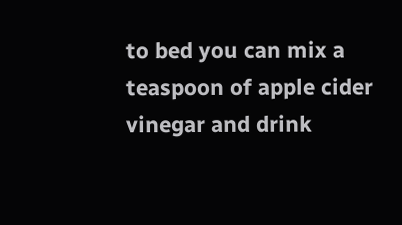to bed you can mix a teaspoon of apple cider vinegar and drink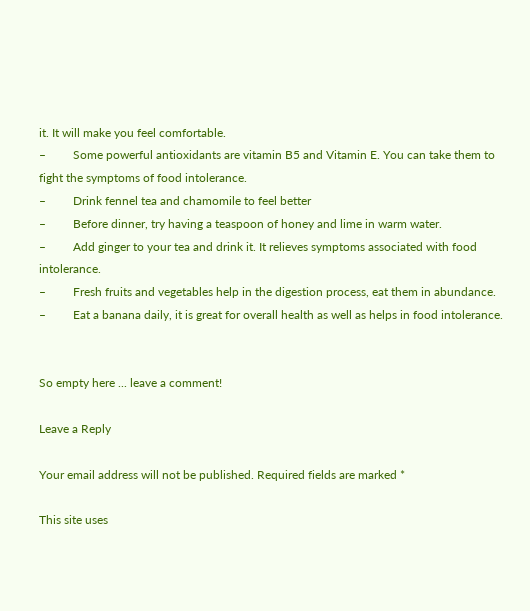it. It will make you feel comfortable.
–         Some powerful antioxidants are vitamin B5 and Vitamin E. You can take them to fight the symptoms of food intolerance.
–         Drink fennel tea and chamomile to feel better
–         Before dinner, try having a teaspoon of honey and lime in warm water.
–         Add ginger to your tea and drink it. It relieves symptoms associated with food intolerance.
–         Fresh fruits and vegetables help in the digestion process, eat them in abundance.
–         Eat a banana daily, it is great for overall health as well as helps in food intolerance.


So empty here ... leave a comment!

Leave a Reply

Your email address will not be published. Required fields are marked *

This site uses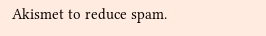Akismet to reduce spam.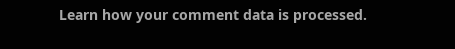Learn how your comment data is processed.